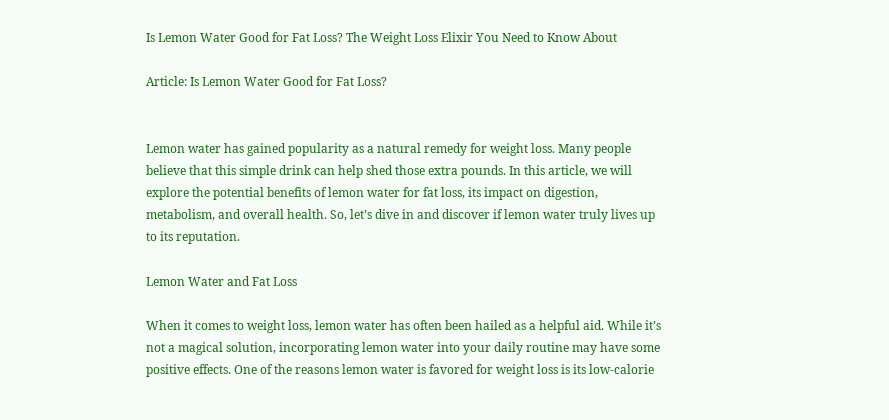Is Lemon Water Good for Fat Loss? The Weight Loss Elixir You Need to Know About

Article: Is Lemon Water Good for Fat Loss?


Lemon water has gained popularity as a natural remedy for weight loss. Many people believe that this simple drink can help shed those extra pounds. In this article, we will explore the potential benefits of lemon water for fat loss, its impact on digestion, metabolism, and overall health. So, let’s dive in and discover if lemon water truly lives up to its reputation.

Lemon Water and Fat Loss

When it comes to weight loss, lemon water has often been hailed as a helpful aid. While it’s not a magical solution, incorporating lemon water into your daily routine may have some positive effects. One of the reasons lemon water is favored for weight loss is its low-calorie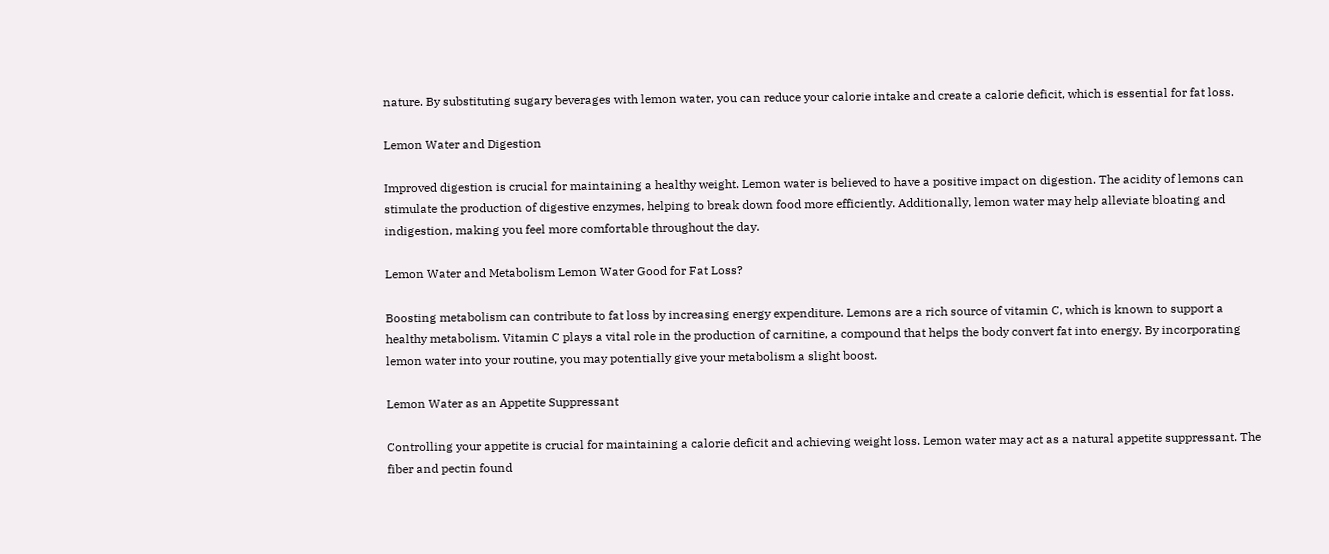nature. By substituting sugary beverages with lemon water, you can reduce your calorie intake and create a calorie deficit, which is essential for fat loss.

Lemon Water and Digestion

Improved digestion is crucial for maintaining a healthy weight. Lemon water is believed to have a positive impact on digestion. The acidity of lemons can stimulate the production of digestive enzymes, helping to break down food more efficiently. Additionally, lemon water may help alleviate bloating and indigestion, making you feel more comfortable throughout the day.

Lemon Water and Metabolism Lemon Water Good for Fat Loss?

Boosting metabolism can contribute to fat loss by increasing energy expenditure. Lemons are a rich source of vitamin C, which is known to support a healthy metabolism. Vitamin C plays a vital role in the production of carnitine, a compound that helps the body convert fat into energy. By incorporating lemon water into your routine, you may potentially give your metabolism a slight boost.

Lemon Water as an Appetite Suppressant

Controlling your appetite is crucial for maintaining a calorie deficit and achieving weight loss. Lemon water may act as a natural appetite suppressant. The fiber and pectin found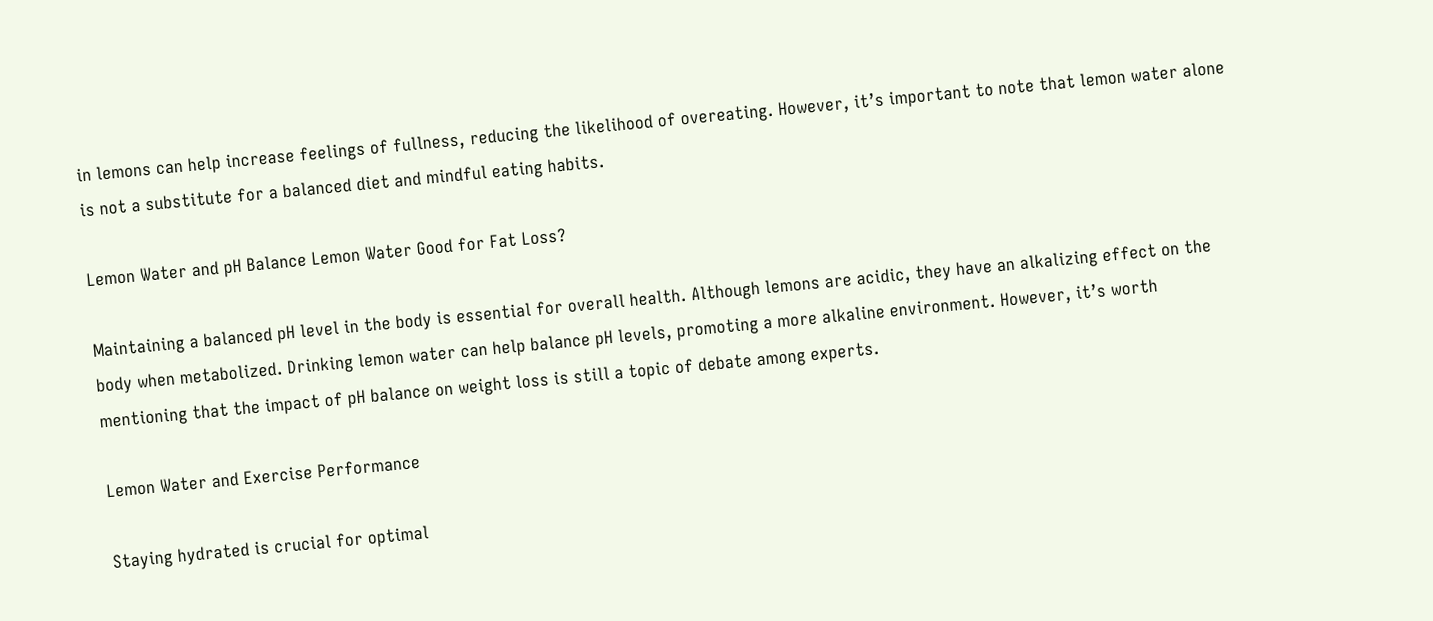in lemons can help increase feelings of fullness, reducing the likelihood of overeating. However, it’s important to note that lemon water alone is not a substitute for a balanced diet and mindful eating habits.

Lemon Water and pH Balance Lemon Water Good for Fat Loss?

Maintaining a balanced pH level in the body is essential for overall health. Although lemons are acidic, they have an alkalizing effect on the body when metabolized. Drinking lemon water can help balance pH levels, promoting a more alkaline environment. However, it’s worth mentioning that the impact of pH balance on weight loss is still a topic of debate among experts.

Lemon Water and Exercise Performance

Staying hydrated is crucial for optimal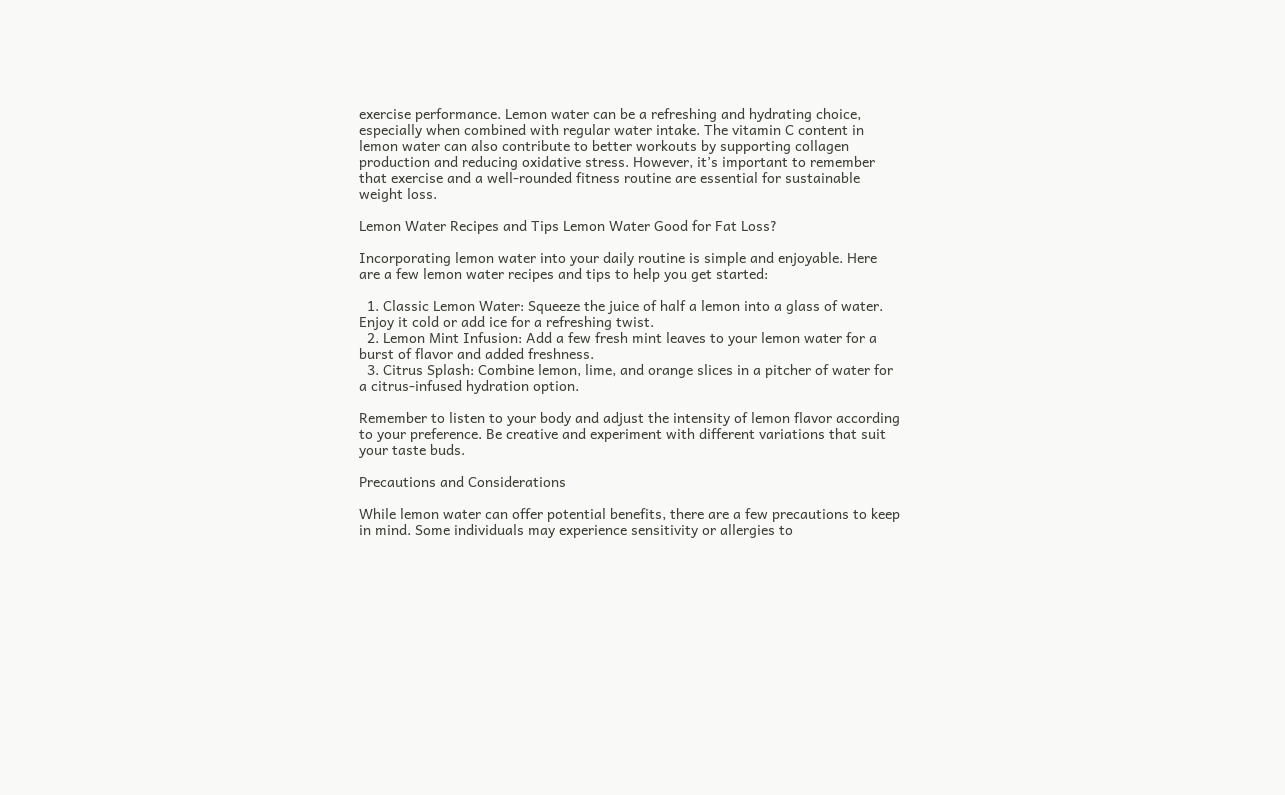exercise performance. Lemon water can be a refreshing and hydrating choice, especially when combined with regular water intake. The vitamin C content in lemon water can also contribute to better workouts by supporting collagen production and reducing oxidative stress. However, it’s important to remember that exercise and a well-rounded fitness routine are essential for sustainable weight loss.

Lemon Water Recipes and Tips Lemon Water Good for Fat Loss?

Incorporating lemon water into your daily routine is simple and enjoyable. Here are a few lemon water recipes and tips to help you get started:

  1. Classic Lemon Water: Squeeze the juice of half a lemon into a glass of water. Enjoy it cold or add ice for a refreshing twist.
  2. Lemon Mint Infusion: Add a few fresh mint leaves to your lemon water for a burst of flavor and added freshness.
  3. Citrus Splash: Combine lemon, lime, and orange slices in a pitcher of water for a citrus-infused hydration option.

Remember to listen to your body and adjust the intensity of lemon flavor according to your preference. Be creative and experiment with different variations that suit your taste buds.

Precautions and Considerations

While lemon water can offer potential benefits, there are a few precautions to keep in mind. Some individuals may experience sensitivity or allergies to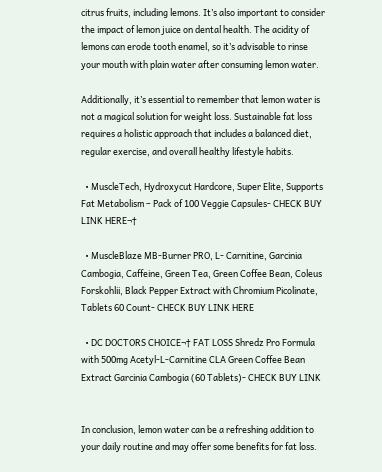citrus fruits, including lemons. It’s also important to consider the impact of lemon juice on dental health. The acidity of lemons can erode tooth enamel, so it’s advisable to rinse your mouth with plain water after consuming lemon water.

Additionally, it’s essential to remember that lemon water is not a magical solution for weight loss. Sustainable fat loss requires a holistic approach that includes a balanced diet, regular exercise, and overall healthy lifestyle habits.

  • MuscleTech, Hydroxycut Hardcore, Super Elite, Supports Fat Metabolism – Pack of 100 Veggie Capsules- CHECK BUY LINK HERE¬†

  • MuscleBlaze MB-Burner PRO, L- Carnitine, Garcinia Cambogia, Caffeine, Green Tea, Green Coffee Bean, Coleus Forskohlii, Black Pepper Extract with Chromium Picolinate, Tablets 60 Count- CHECK BUY LINK HERE

  • DC DOCTORS CHOICE¬† FAT LOSS Shredz Pro Formula with 500mg Acetyl-L-Carnitine CLA Green Coffee Bean Extract Garcinia Cambogia (60 Tablets)- CHECK BUY LINK


In conclusion, lemon water can be a refreshing addition to your daily routine and may offer some benefits for fat loss.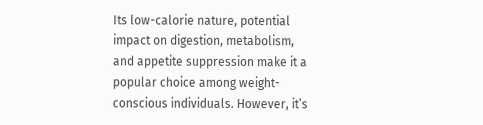Its low-calorie nature, potential impact on digestion, metabolism, and appetite suppression make it a popular choice among weight-conscious individuals. However, it’s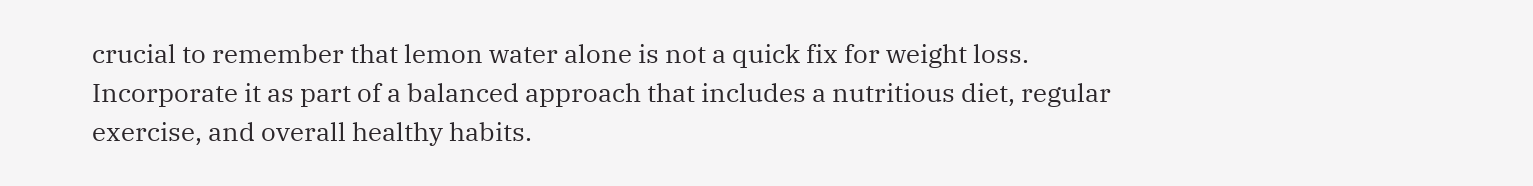crucial to remember that lemon water alone is not a quick fix for weight loss. Incorporate it as part of a balanced approach that includes a nutritious diet, regular exercise, and overall healthy habits.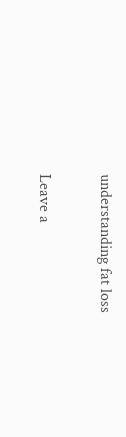understanding fat loss

Leave a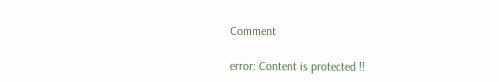Comment

error: Content is protected !!